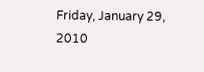Friday, January 29, 2010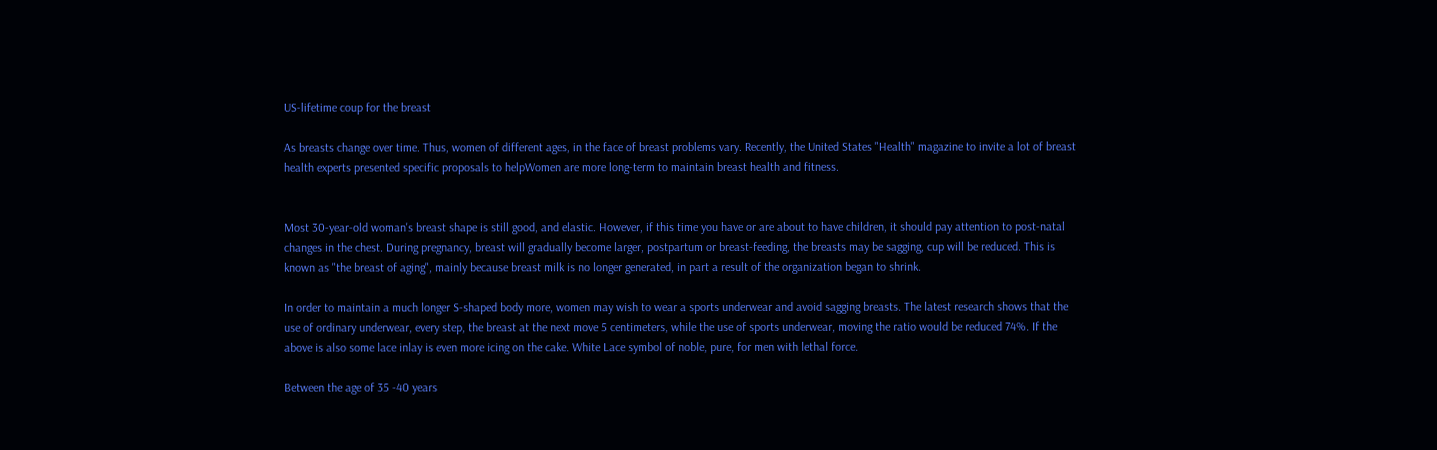US-lifetime coup for the breast

As breasts change over time. Thus, women of different ages, in the face of breast problems vary. Recently, the United States "Health" magazine to invite a lot of breast health experts presented specific proposals to helpWomen are more long-term to maintain breast health and fitness.


Most 30-year-old woman's breast shape is still good, and elastic. However, if this time you have or are about to have children, it should pay attention to post-natal changes in the chest. During pregnancy, breast will gradually become larger, postpartum or breast-feeding, the breasts may be sagging, cup will be reduced. This is known as "the breast of aging", mainly because breast milk is no longer generated, in part a result of the organization began to shrink.

In order to maintain a much longer S-shaped body more, women may wish to wear a sports underwear and avoid sagging breasts. The latest research shows that the use of ordinary underwear, every step, the breast at the next move 5 centimeters, while the use of sports underwear, moving the ratio would be reduced 74%. If the above is also some lace inlay is even more icing on the cake. White Lace symbol of noble, pure, for men with lethal force.

Between the age of 35 -40 years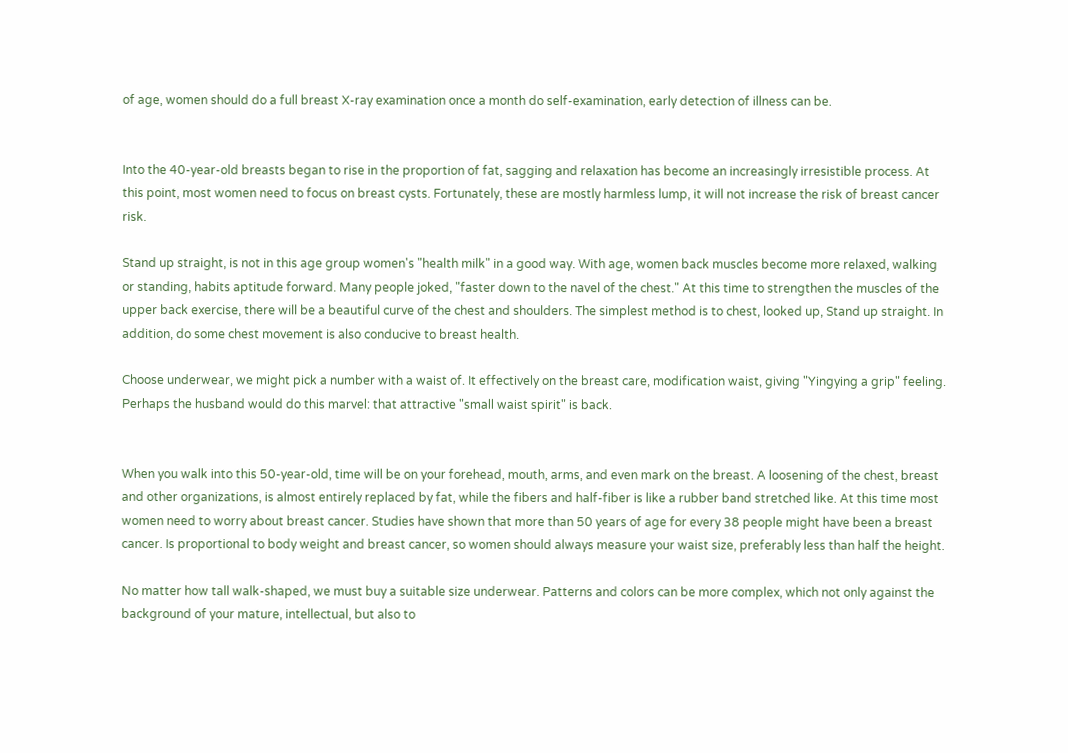of age, women should do a full breast X-ray examination once a month do self-examination, early detection of illness can be.


Into the 40-year-old breasts began to rise in the proportion of fat, sagging and relaxation has become an increasingly irresistible process. At this point, most women need to focus on breast cysts. Fortunately, these are mostly harmless lump, it will not increase the risk of breast cancer risk.

Stand up straight, is not in this age group women's "health milk" in a good way. With age, women back muscles become more relaxed, walking or standing, habits aptitude forward. Many people joked, "faster down to the navel of the chest." At this time to strengthen the muscles of the upper back exercise, there will be a beautiful curve of the chest and shoulders. The simplest method is to chest, looked up, Stand up straight. In addition, do some chest movement is also conducive to breast health.

Choose underwear, we might pick a number with a waist of. It effectively on the breast care, modification waist, giving "Yingying a grip" feeling. Perhaps the husband would do this marvel: that attractive "small waist spirit" is back.


When you walk into this 50-year-old, time will be on your forehead, mouth, arms, and even mark on the breast. A loosening of the chest, breast and other organizations, is almost entirely replaced by fat, while the fibers and half-fiber is like a rubber band stretched like. At this time most women need to worry about breast cancer. Studies have shown that more than 50 years of age for every 38 people might have been a breast cancer. Is proportional to body weight and breast cancer, so women should always measure your waist size, preferably less than half the height.

No matter how tall walk-shaped, we must buy a suitable size underwear. Patterns and colors can be more complex, which not only against the background of your mature, intellectual, but also to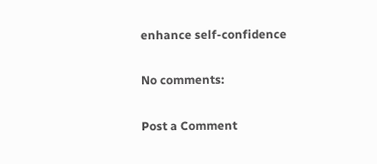enhance self-confidence

No comments:

Post a Comment